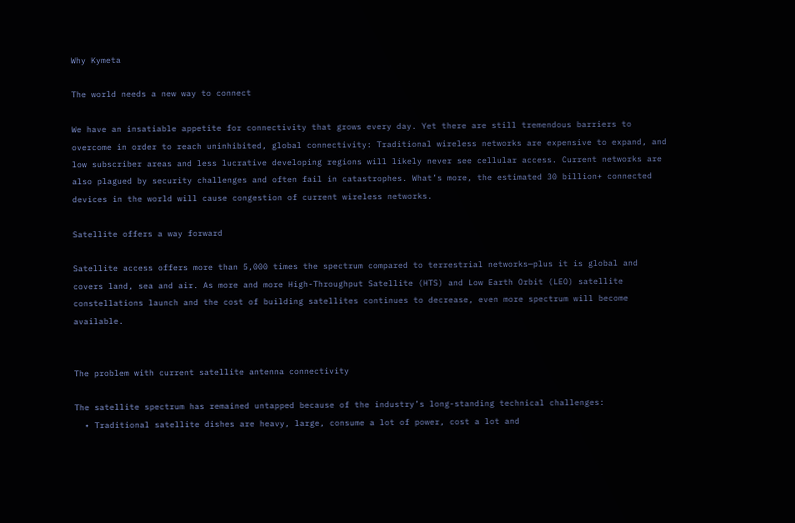Why Kymeta

The world needs a new way to connect

We have an insatiable appetite for connectivity that grows every day. Yet there are still tremendous barriers to overcome in order to reach uninhibited, global connectivity: Traditional wireless networks are expensive to expand, and low subscriber areas and less lucrative developing regions will likely never see cellular access. Current networks are also plagued by security challenges and often fail in catastrophes. What’s more, the estimated 30 billion+ connected devices in the world will cause congestion of current wireless networks.

Satellite offers a way forward

Satellite access offers more than 5,000 times the spectrum compared to terrestrial networks—plus it is global and covers land, sea and air. As more and more High-Throughput Satellite (HTS) and Low Earth Orbit (LEO) satellite constellations launch and the cost of building satellites continues to decrease, even more spectrum will become available.


The problem with current satellite antenna connectivity

The satellite spectrum has remained untapped because of the industry’s long-standing technical challenges:
  • Traditional satellite dishes are heavy, large, consume a lot of power, cost a lot and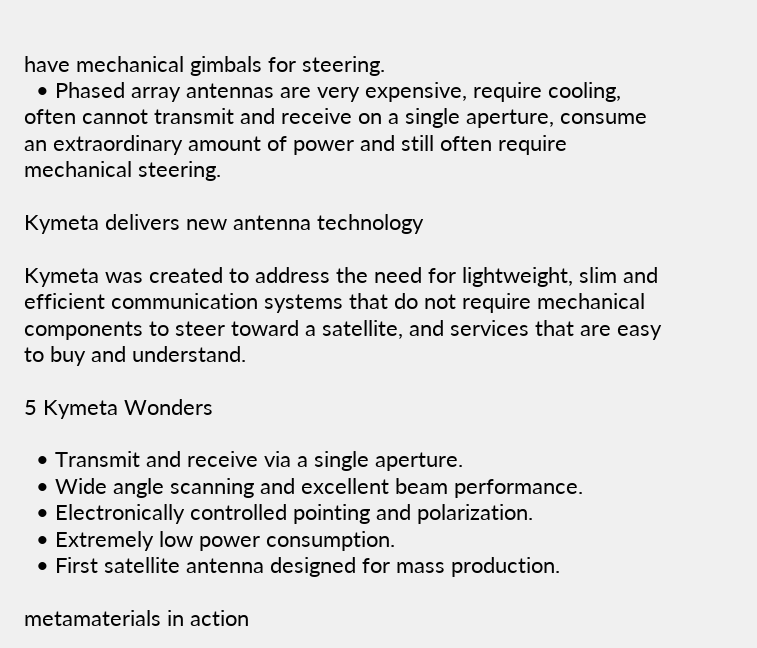have mechanical gimbals for steering.
  • Phased array antennas are very expensive, require cooling, often cannot transmit and receive on a single aperture, consume an extraordinary amount of power and still often require mechanical steering.

Kymeta delivers new antenna technology

Kymeta was created to address the need for lightweight, slim and efficient communication systems that do not require mechanical components to steer toward a satellite, and services that are easy to buy and understand.

5 Kymeta Wonders

  • Transmit and receive via a single aperture.
  • Wide angle scanning and excellent beam performance.
  • Electronically controlled pointing and polarization.
  • Extremely low power consumption.
  • First satellite antenna designed for mass production.

metamaterials in action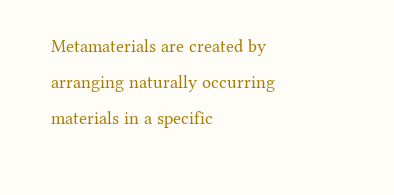Metamaterials are created by arranging naturally occurring materials in a specific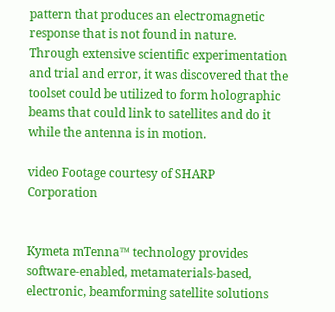pattern that produces an electromagnetic response that is not found in nature. Through extensive scientific experimentation and trial and error, it was discovered that the toolset could be utilized to form holographic beams that could link to satellites and do it while the antenna is in motion.

video Footage courtesy of SHARP Corporation


Kymeta mTenna™ technology provides software-enabled, metamaterials-based, electronic, beamforming satellite solutions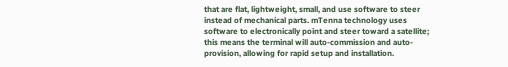that are flat, lightweight, small, and use software to steer instead of mechanical parts. mTenna technology uses software to electronically point and steer toward a satellite; this means the terminal will auto-commission and auto-provision, allowing for rapid setup and installation.